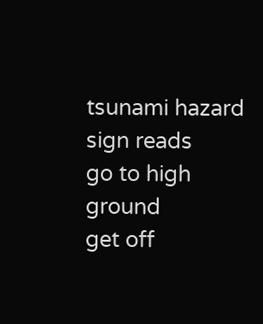tsunami hazard sign reads
go to high ground
get off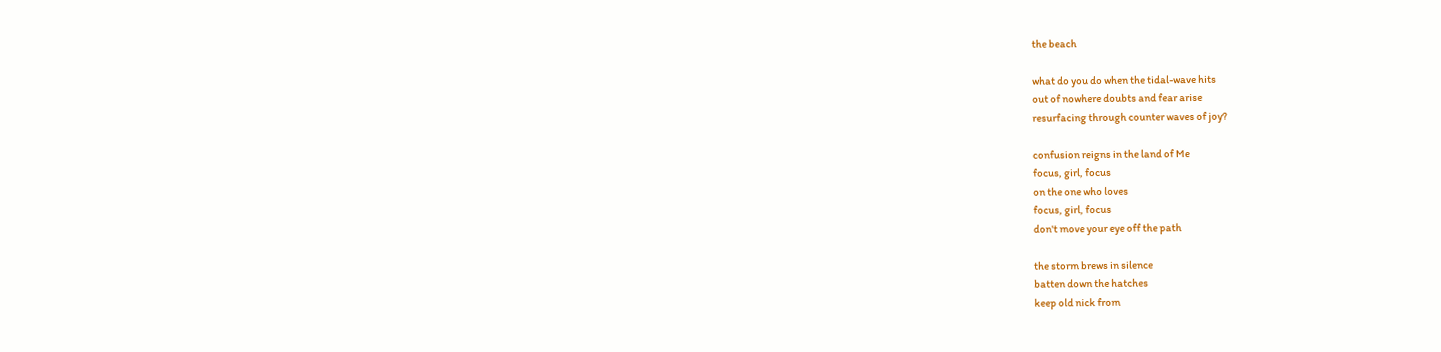the beach

what do you do when the tidal-wave hits
out of nowhere doubts and fear arise
resurfacing through counter waves of joy?

confusion reigns in the land of Me
focus, girl, focus
on the one who loves
focus, girl, focus
don't move your eye off the path

the storm brews in silence
batten down the hatches
keep old nick from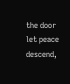the door
let peace descend,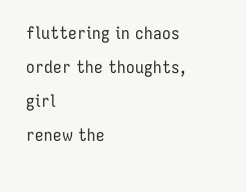fluttering in chaos
order the thoughts, girl
renew the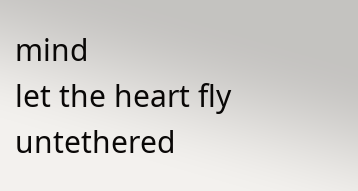mind
let the heart fly untethered